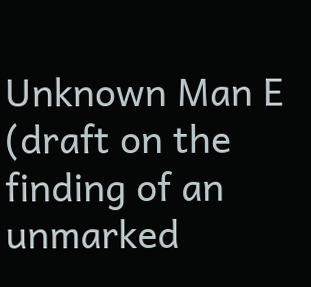Unknown Man E (draft on the finding of an unmarked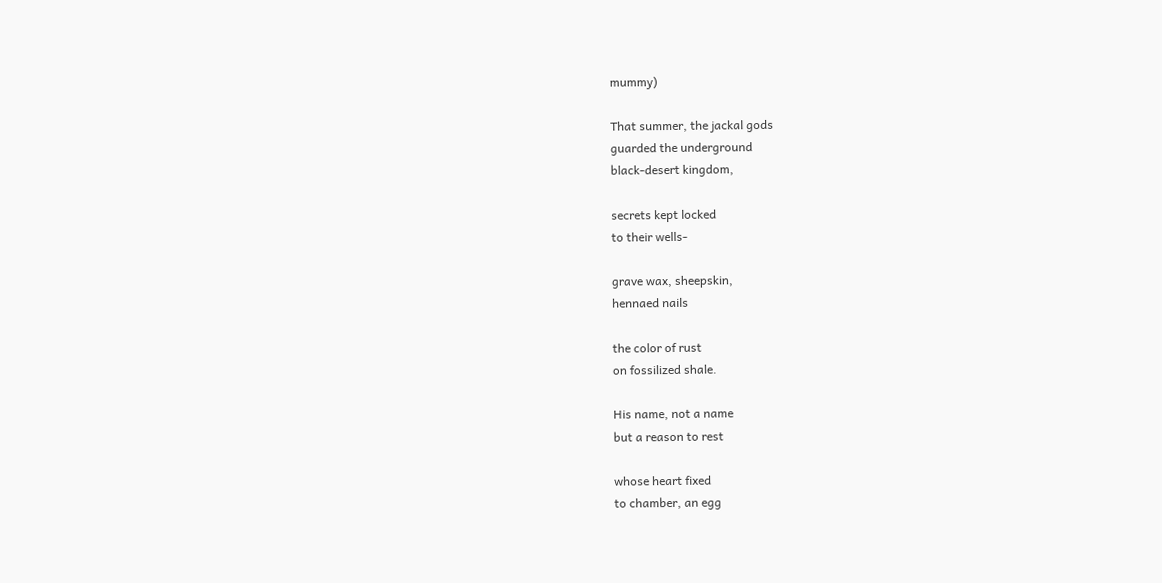mummy)

That summer, the jackal gods
guarded the underground
black-desert kingdom,

secrets kept locked
to their wells-

grave wax, sheepskin,
hennaed nails

the color of rust
on fossilized shale.

His name, not a name
but a reason to rest

whose heart fixed
to chamber, an egg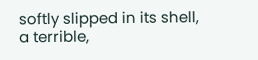softly slipped in its shell,
a terrible,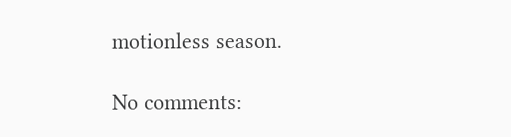motionless season.

No comments: